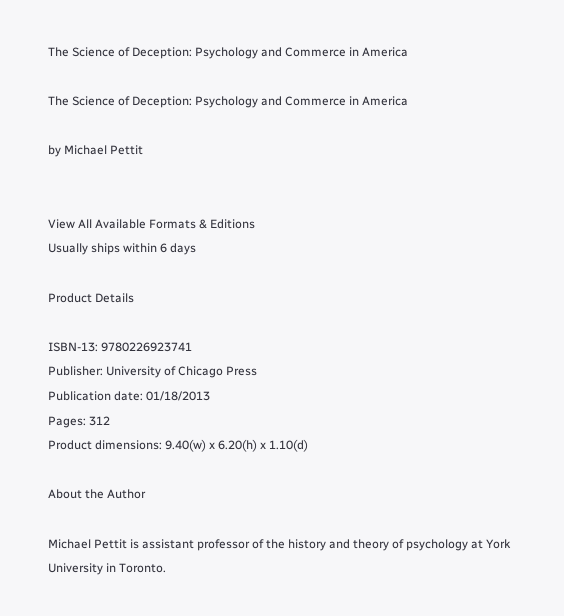The Science of Deception: Psychology and Commerce in America

The Science of Deception: Psychology and Commerce in America

by Michael Pettit


View All Available Formats & Editions
Usually ships within 6 days

Product Details

ISBN-13: 9780226923741
Publisher: University of Chicago Press
Publication date: 01/18/2013
Pages: 312
Product dimensions: 9.40(w) x 6.20(h) x 1.10(d)

About the Author

Michael Pettit is assistant professor of the history and theory of psychology at York University in Toronto.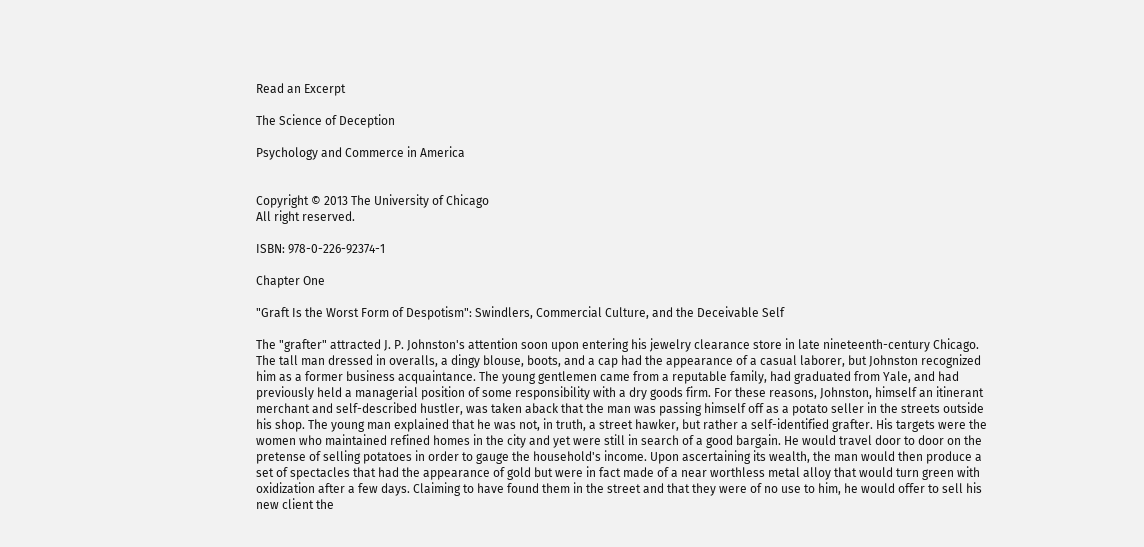Read an Excerpt

The Science of Deception

Psychology and Commerce in America


Copyright © 2013 The University of Chicago
All right reserved.

ISBN: 978-0-226-92374-1

Chapter One

"Graft Is the Worst Form of Despotism": Swindlers, Commercial Culture, and the Deceivable Self

The "grafter" attracted J. P. Johnston's attention soon upon entering his jewelry clearance store in late nineteenth-century Chicago. The tall man dressed in overalls, a dingy blouse, boots, and a cap had the appearance of a casual laborer, but Johnston recognized him as a former business acquaintance. The young gentlemen came from a reputable family, had graduated from Yale, and had previously held a managerial position of some responsibility with a dry goods firm. For these reasons, Johnston, himself an itinerant merchant and self-described hustler, was taken aback that the man was passing himself off as a potato seller in the streets outside his shop. The young man explained that he was not, in truth, a street hawker, but rather a self-identified grafter. His targets were the women who maintained refined homes in the city and yet were still in search of a good bargain. He would travel door to door on the pretense of selling potatoes in order to gauge the household's income. Upon ascertaining its wealth, the man would then produce a set of spectacles that had the appearance of gold but were in fact made of a near worthless metal alloy that would turn green with oxidization after a few days. Claiming to have found them in the street and that they were of no use to him, he would offer to sell his new client the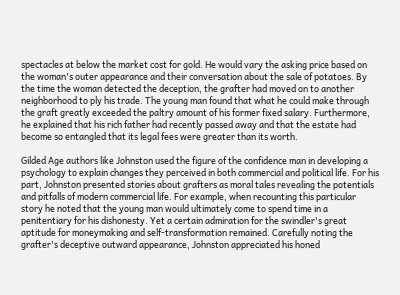spectacles at below the market cost for gold. He would vary the asking price based on the woman's outer appearance and their conversation about the sale of potatoes. By the time the woman detected the deception, the grafter had moved on to another neighborhood to ply his trade. The young man found that what he could make through the graft greatly exceeded the paltry amount of his former fixed salary. Furthermore, he explained that his rich father had recently passed away and that the estate had become so entangled that its legal fees were greater than its worth.

Gilded Age authors like Johnston used the figure of the confidence man in developing a psychology to explain changes they perceived in both commercial and political life. For his part, Johnston presented stories about grafters as moral tales revealing the potentials and pitfalls of modern commercial life. For example, when recounting this particular story he noted that the young man would ultimately come to spend time in a penitentiary for his dishonesty. Yet a certain admiration for the swindler's great aptitude for moneymaking and self-transformation remained. Carefully noting the grafter's deceptive outward appearance, Johnston appreciated his honed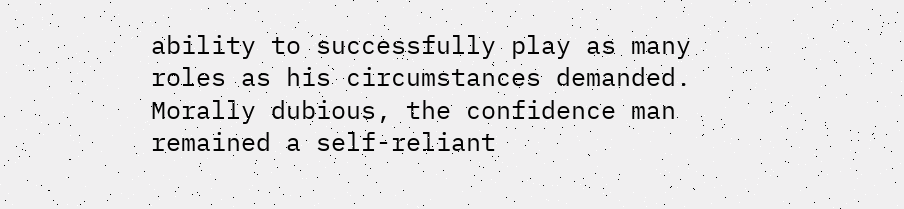ability to successfully play as many roles as his circumstances demanded. Morally dubious, the confidence man remained a self-reliant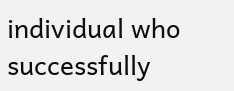individual who successfully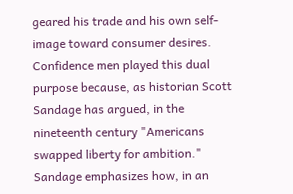geared his trade and his own self-image toward consumer desires. Confidence men played this dual purpose because, as historian Scott Sandage has argued, in the nineteenth century "Americans swapped liberty for ambition." Sandage emphasizes how, in an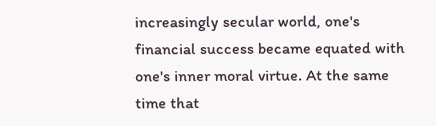increasingly secular world, one's financial success became equated with one's inner moral virtue. At the same time that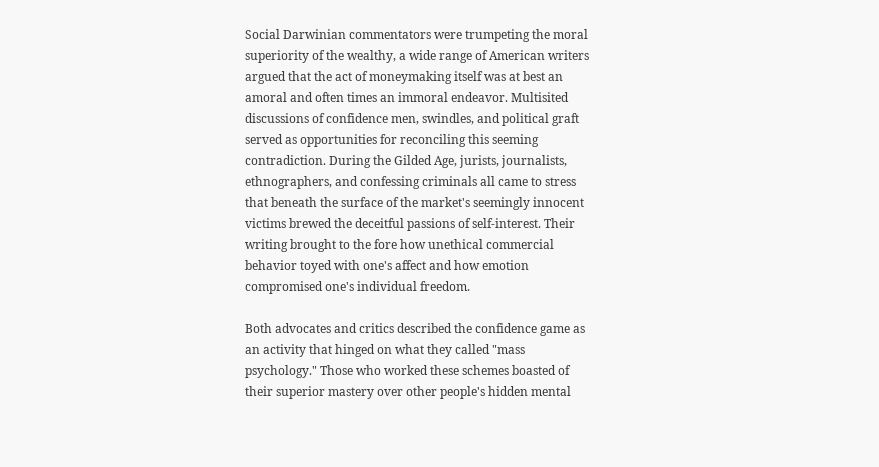Social Darwinian commentators were trumpeting the moral superiority of the wealthy, a wide range of American writers argued that the act of moneymaking itself was at best an amoral and often times an immoral endeavor. Multisited discussions of confidence men, swindles, and political graft served as opportunities for reconciling this seeming contradiction. During the Gilded Age, jurists, journalists, ethnographers, and confessing criminals all came to stress that beneath the surface of the market's seemingly innocent victims brewed the deceitful passions of self-interest. Their writing brought to the fore how unethical commercial behavior toyed with one's affect and how emotion compromised one's individual freedom.

Both advocates and critics described the confidence game as an activity that hinged on what they called "mass psychology." Those who worked these schemes boasted of their superior mastery over other people's hidden mental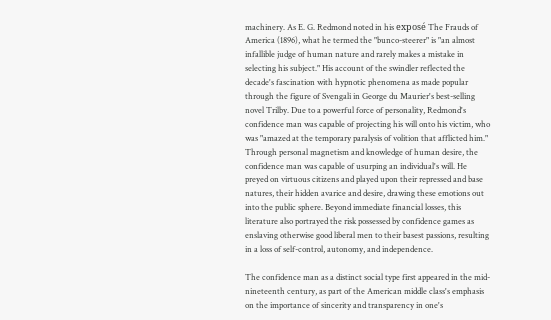machinery. As E. G. Redmond noted in his exposé The Frauds of America (1896), what he termed the "bunco-steerer" is "an almost infallible judge of human nature and rarely makes a mistake in selecting his subject." His account of the swindler reflected the decade's fascination with hypnotic phenomena as made popular through the figure of Svengali in George du Maurier's best-selling novel Trilby. Due to a powerful force of personality, Redmond's confidence man was capable of projecting his will onto his victim, who was "amazed at the temporary paralysis of volition that afflicted him." Through personal magnetism and knowledge of human desire, the confidence man was capable of usurping an individual's will. He preyed on virtuous citizens and played upon their repressed and base natures, their hidden avarice and desire, drawing these emotions out into the public sphere. Beyond immediate financial losses, this literature also portrayed the risk possessed by confidence games as enslaving otherwise good liberal men to their basest passions, resulting in a loss of self-control, autonomy, and independence.

The confidence man as a distinct social type first appeared in the mid-nineteenth century, as part of the American middle class's emphasis on the importance of sincerity and transparency in one's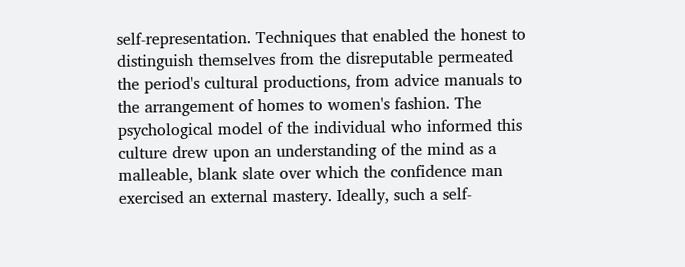self-representation. Techniques that enabled the honest to distinguish themselves from the disreputable permeated the period's cultural productions, from advice manuals to the arrangement of homes to women's fashion. The psychological model of the individual who informed this culture drew upon an understanding of the mind as a malleable, blank slate over which the confidence man exercised an external mastery. Ideally, such a self-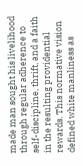made man sought his livelihood through regular adherence to self-discipline, thrift, and a faith in the resulting providential rewards. This normative vision defined white manliness as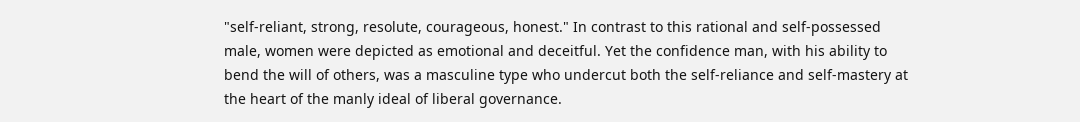"self-reliant, strong, resolute, courageous, honest." In contrast to this rational and self-possessed male, women were depicted as emotional and deceitful. Yet the confidence man, with his ability to bend the will of others, was a masculine type who undercut both the self-reliance and self-mastery at the heart of the manly ideal of liberal governance.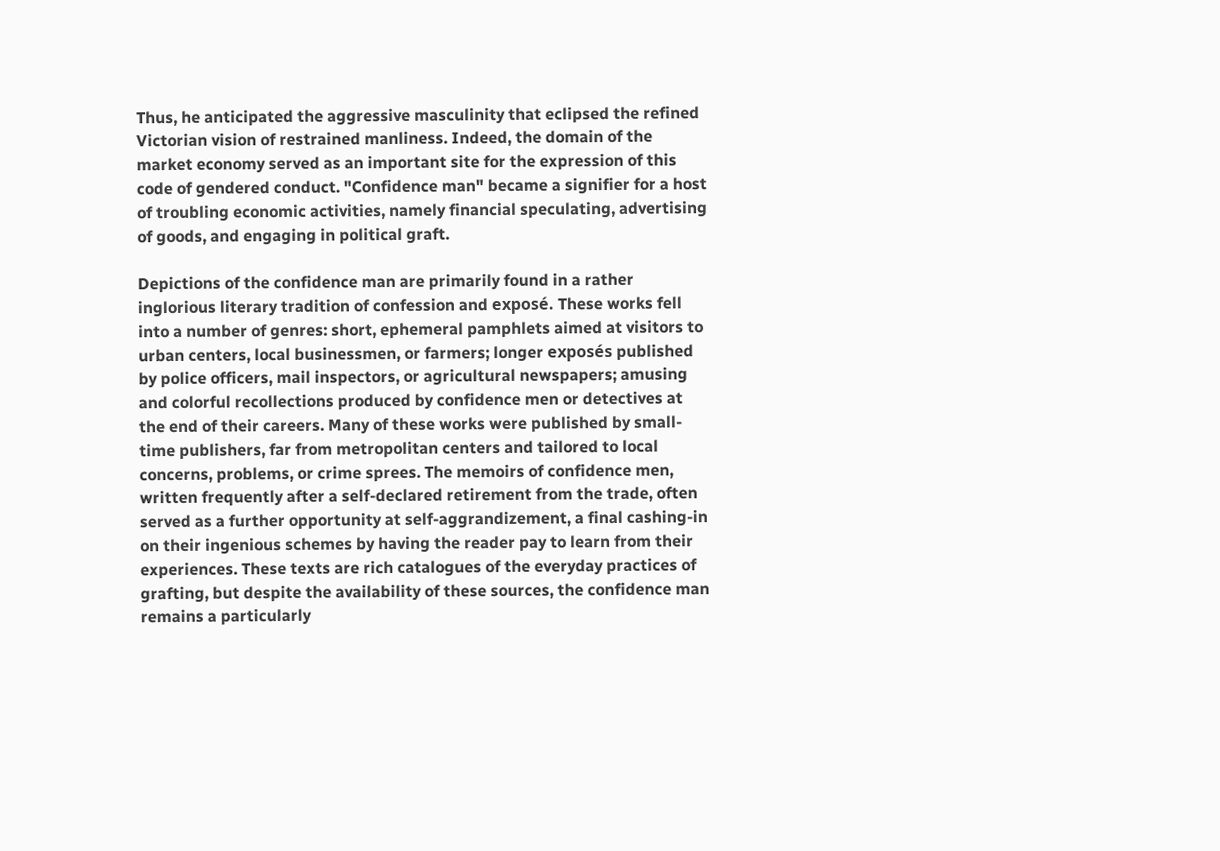Thus, he anticipated the aggressive masculinity that eclipsed the refined Victorian vision of restrained manliness. Indeed, the domain of the market economy served as an important site for the expression of this code of gendered conduct. "Confidence man" became a signifier for a host of troubling economic activities, namely financial speculating, advertising of goods, and engaging in political graft.

Depictions of the confidence man are primarily found in a rather inglorious literary tradition of confession and exposé. These works fell into a number of genres: short, ephemeral pamphlets aimed at visitors to urban centers, local businessmen, or farmers; longer exposés published by police officers, mail inspectors, or agricultural newspapers; amusing and colorful recollections produced by confidence men or detectives at the end of their careers. Many of these works were published by small-time publishers, far from metropolitan centers and tailored to local concerns, problems, or crime sprees. The memoirs of confidence men, written frequently after a self-declared retirement from the trade, often served as a further opportunity at self-aggrandizement, a final cashing-in on their ingenious schemes by having the reader pay to learn from their experiences. These texts are rich catalogues of the everyday practices of grafting, but despite the availability of these sources, the confidence man remains a particularly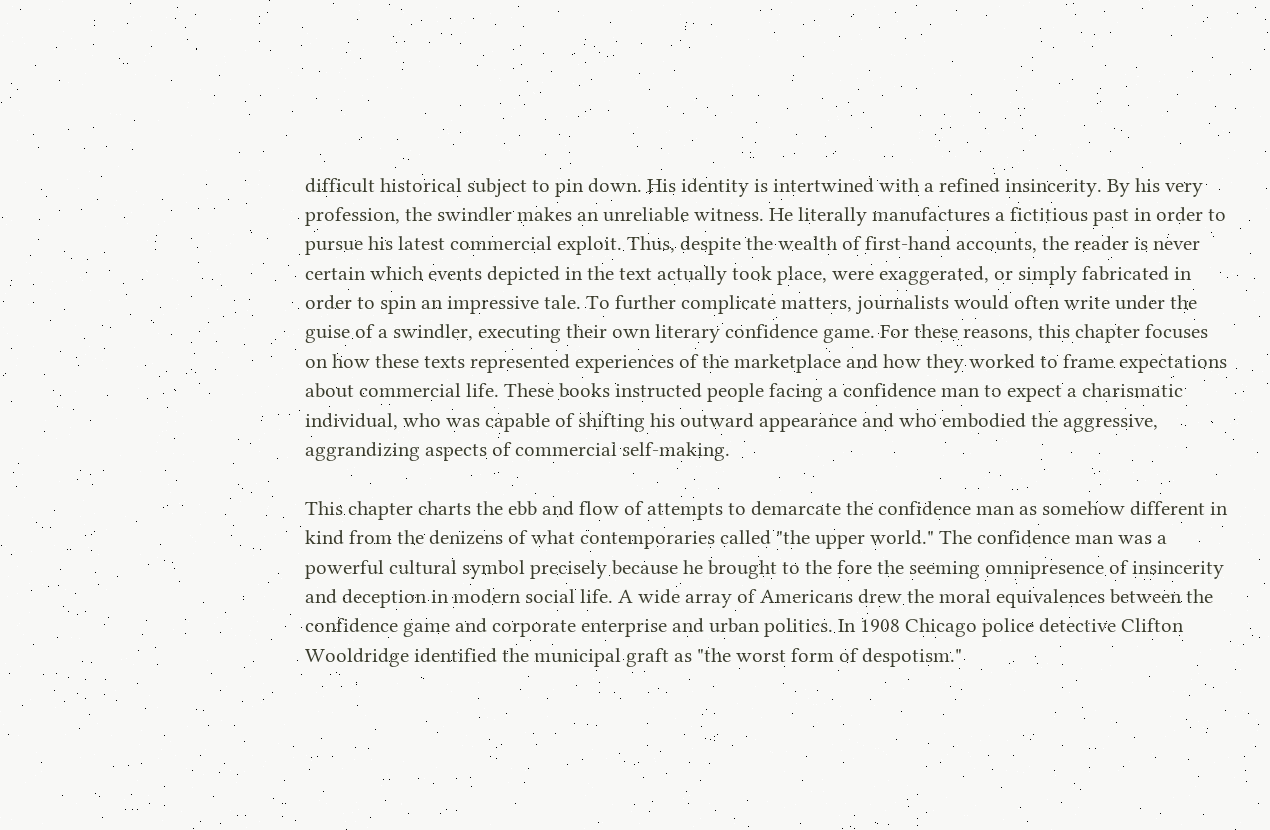difficult historical subject to pin down. His identity is intertwined with a refined insincerity. By his very profession, the swindler makes an unreliable witness. He literally manufactures a fictitious past in order to pursue his latest commercial exploit. Thus, despite the wealth of first-hand accounts, the reader is never certain which events depicted in the text actually took place, were exaggerated, or simply fabricated in order to spin an impressive tale. To further complicate matters, journalists would often write under the guise of a swindler, executing their own literary confidence game. For these reasons, this chapter focuses on how these texts represented experiences of the marketplace and how they worked to frame expectations about commercial life. These books instructed people facing a confidence man to expect a charismatic individual, who was capable of shifting his outward appearance and who embodied the aggressive, aggrandizing aspects of commercial self-making.

This chapter charts the ebb and flow of attempts to demarcate the confidence man as somehow different in kind from the denizens of what contemporaries called "the upper world." The confidence man was a powerful cultural symbol precisely because he brought to the fore the seeming omnipresence of insincerity and deception in modern social life. A wide array of Americans drew the moral equivalences between the confidence game and corporate enterprise and urban politics. In 1908 Chicago police detective Clifton Wooldridge identified the municipal graft as "the worst form of despotism."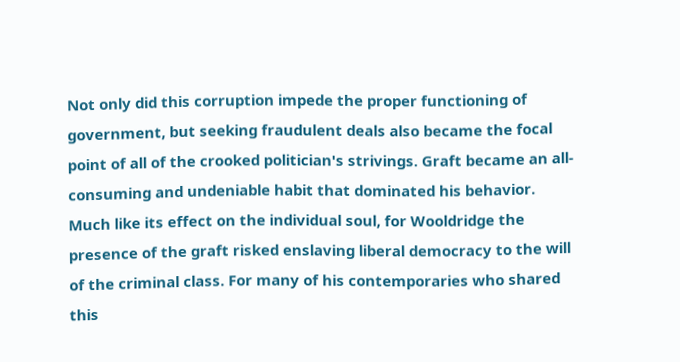Not only did this corruption impede the proper functioning of government, but seeking fraudulent deals also became the focal point of all of the crooked politician's strivings. Graft became an all-consuming and undeniable habit that dominated his behavior. Much like its effect on the individual soul, for Wooldridge the presence of the graft risked enslaving liberal democracy to the will of the criminal class. For many of his contemporaries who shared this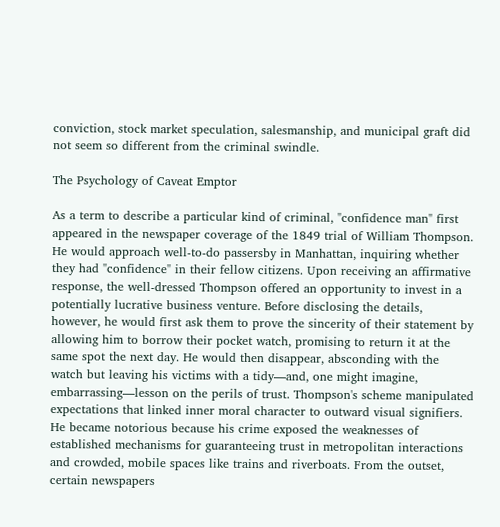conviction, stock market speculation, salesmanship, and municipal graft did not seem so different from the criminal swindle.

The Psychology of Caveat Emptor

As a term to describe a particular kind of criminal, "confidence man" first appeared in the newspaper coverage of the 1849 trial of William Thompson. He would approach well-to-do passersby in Manhattan, inquiring whether they had "confidence" in their fellow citizens. Upon receiving an affirmative response, the well-dressed Thompson offered an opportunity to invest in a potentially lucrative business venture. Before disclosing the details, however, he would first ask them to prove the sincerity of their statement by allowing him to borrow their pocket watch, promising to return it at the same spot the next day. He would then disappear, absconding with the watch but leaving his victims with a tidy—and, one might imagine, embarrassing—lesson on the perils of trust. Thompson's scheme manipulated expectations that linked inner moral character to outward visual signifiers. He became notorious because his crime exposed the weaknesses of established mechanisms for guaranteeing trust in metropolitan interactions and crowded, mobile spaces like trains and riverboats. From the outset, certain newspapers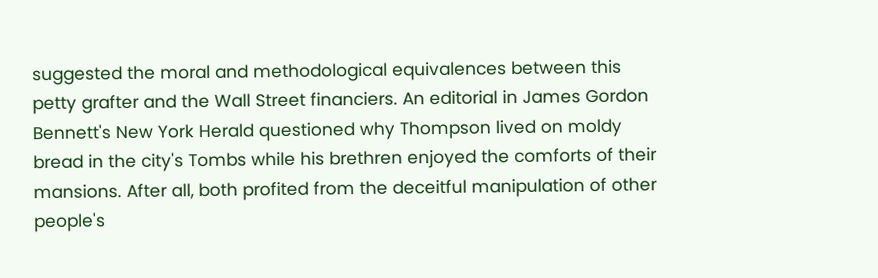suggested the moral and methodological equivalences between this petty grafter and the Wall Street financiers. An editorial in James Gordon Bennett's New York Herald questioned why Thompson lived on moldy bread in the city's Tombs while his brethren enjoyed the comforts of their mansions. After all, both profited from the deceitful manipulation of other people's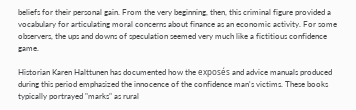beliefs for their personal gain. From the very beginning, then, this criminal figure provided a vocabulary for articulating moral concerns about finance as an economic activity. For some observers, the ups and downs of speculation seemed very much like a fictitious confidence game.

Historian Karen Halttunen has documented how the exposés and advice manuals produced during this period emphasized the innocence of the confidence man's victims. These books typically portrayed "marks" as rural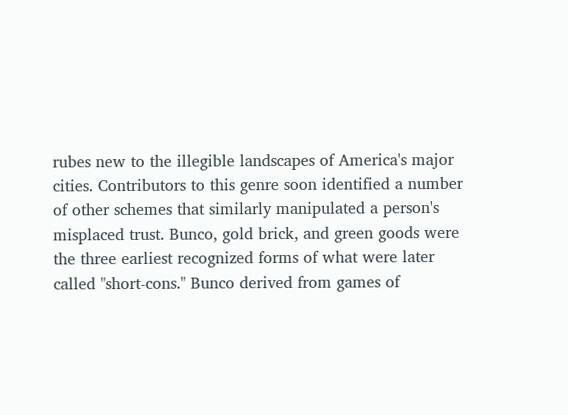rubes new to the illegible landscapes of America's major cities. Contributors to this genre soon identified a number of other schemes that similarly manipulated a person's misplaced trust. Bunco, gold brick, and green goods were the three earliest recognized forms of what were later called "short-cons." Bunco derived from games of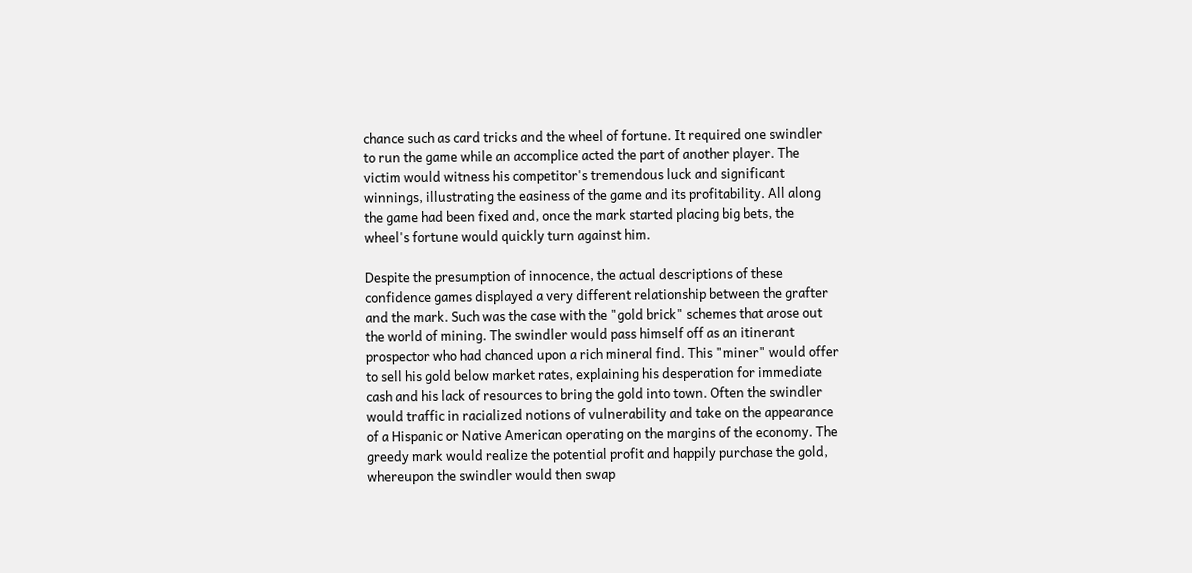chance such as card tricks and the wheel of fortune. It required one swindler to run the game while an accomplice acted the part of another player. The victim would witness his competitor's tremendous luck and significant winnings, illustrating the easiness of the game and its profitability. All along the game had been fixed and, once the mark started placing big bets, the wheel's fortune would quickly turn against him.

Despite the presumption of innocence, the actual descriptions of these confidence games displayed a very different relationship between the grafter and the mark. Such was the case with the "gold brick" schemes that arose out the world of mining. The swindler would pass himself off as an itinerant prospector who had chanced upon a rich mineral find. This "miner" would offer to sell his gold below market rates, explaining his desperation for immediate cash and his lack of resources to bring the gold into town. Often the swindler would traffic in racialized notions of vulnerability and take on the appearance of a Hispanic or Native American operating on the margins of the economy. The greedy mark would realize the potential profit and happily purchase the gold, whereupon the swindler would then swap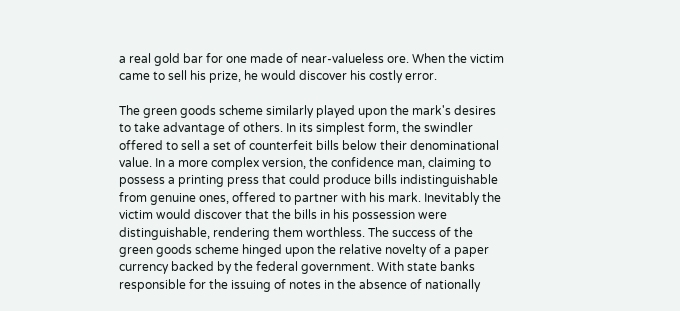a real gold bar for one made of near-valueless ore. When the victim came to sell his prize, he would discover his costly error.

The green goods scheme similarly played upon the mark's desires to take advantage of others. In its simplest form, the swindler offered to sell a set of counterfeit bills below their denominational value. In a more complex version, the confidence man, claiming to possess a printing press that could produce bills indistinguishable from genuine ones, offered to partner with his mark. Inevitably the victim would discover that the bills in his possession were distinguishable, rendering them worthless. The success of the green goods scheme hinged upon the relative novelty of a paper currency backed by the federal government. With state banks responsible for the issuing of notes in the absence of nationally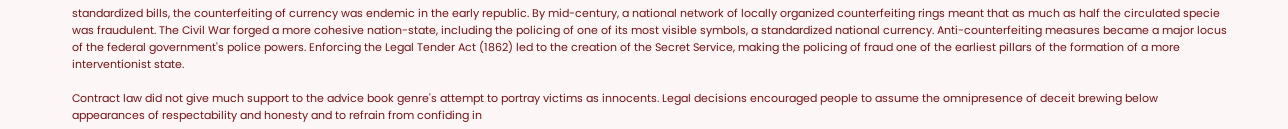standardized bills, the counterfeiting of currency was endemic in the early republic. By mid-century, a national network of locally organized counterfeiting rings meant that as much as half the circulated specie was fraudulent. The Civil War forged a more cohesive nation-state, including the policing of one of its most visible symbols, a standardized national currency. Anti-counterfeiting measures became a major locus of the federal government's police powers. Enforcing the Legal Tender Act (1862) led to the creation of the Secret Service, making the policing of fraud one of the earliest pillars of the formation of a more interventionist state.

Contract law did not give much support to the advice book genre's attempt to portray victims as innocents. Legal decisions encouraged people to assume the omnipresence of deceit brewing below appearances of respectability and honesty and to refrain from confiding in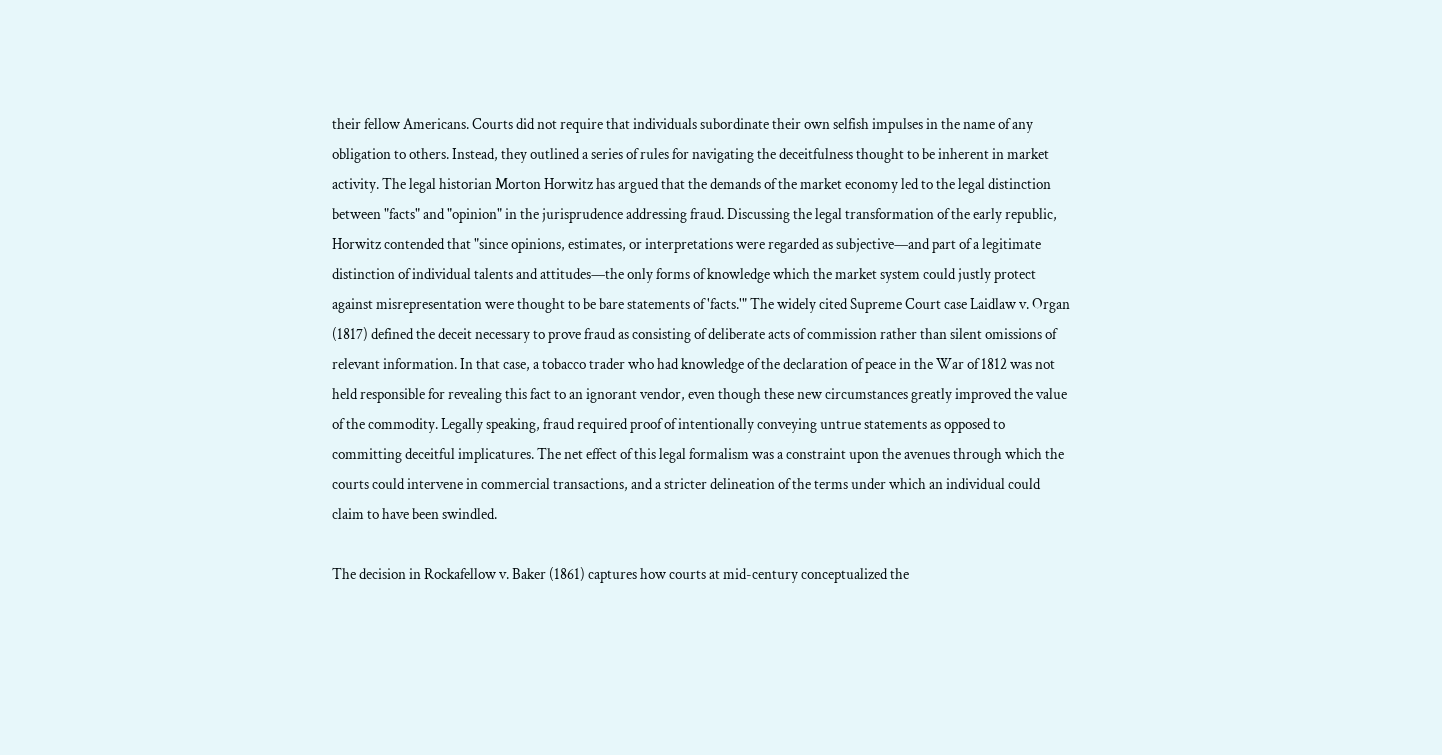their fellow Americans. Courts did not require that individuals subordinate their own selfish impulses in the name of any obligation to others. Instead, they outlined a series of rules for navigating the deceitfulness thought to be inherent in market activity. The legal historian Morton Horwitz has argued that the demands of the market economy led to the legal distinction between "facts" and "opinion" in the jurisprudence addressing fraud. Discussing the legal transformation of the early republic, Horwitz contended that "since opinions, estimates, or interpretations were regarded as subjective—and part of a legitimate distinction of individual talents and attitudes—the only forms of knowledge which the market system could justly protect against misrepresentation were thought to be bare statements of 'facts.'" The widely cited Supreme Court case Laidlaw v. Organ (1817) defined the deceit necessary to prove fraud as consisting of deliberate acts of commission rather than silent omissions of relevant information. In that case, a tobacco trader who had knowledge of the declaration of peace in the War of 1812 was not held responsible for revealing this fact to an ignorant vendor, even though these new circumstances greatly improved the value of the commodity. Legally speaking, fraud required proof of intentionally conveying untrue statements as opposed to committing deceitful implicatures. The net effect of this legal formalism was a constraint upon the avenues through which the courts could intervene in commercial transactions, and a stricter delineation of the terms under which an individual could claim to have been swindled.

The decision in Rockafellow v. Baker (1861) captures how courts at mid-century conceptualized the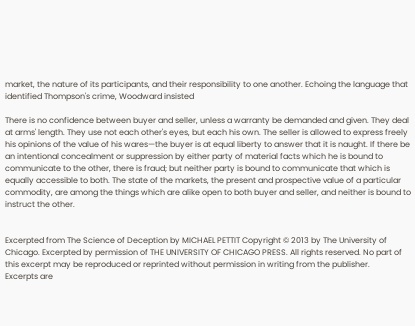market, the nature of its participants, and their responsibility to one another. Echoing the language that identified Thompson's crime, Woodward insisted

There is no confidence between buyer and seller, unless a warranty be demanded and given. They deal at arms' length. They use not each other's eyes, but each his own. The seller is allowed to express freely his opinions of the value of his wares—the buyer is at equal liberty to answer that it is naught. If there be an intentional concealment or suppression by either party of material facts which he is bound to communicate to the other, there is fraud; but neither party is bound to communicate that which is equally accessible to both. The state of the markets, the present and prospective value of a particular commodity, are among the things which are alike open to both buyer and seller, and neither is bound to instruct the other.


Excerpted from The Science of Deception by MICHAEL PETTIT Copyright © 2013 by The University of Chicago. Excerpted by permission of THE UNIVERSITY OF CHICAGO PRESS. All rights reserved. No part of this excerpt may be reproduced or reprinted without permission in writing from the publisher.
Excerpts are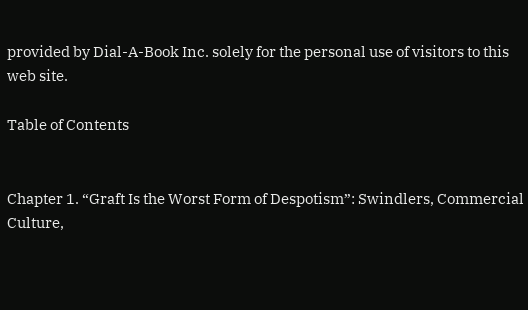provided by Dial-A-Book Inc. solely for the personal use of visitors to this web site.

Table of Contents


Chapter 1. “Graft Is the Worst Form of Despotism”: Swindlers, Commercial Culture,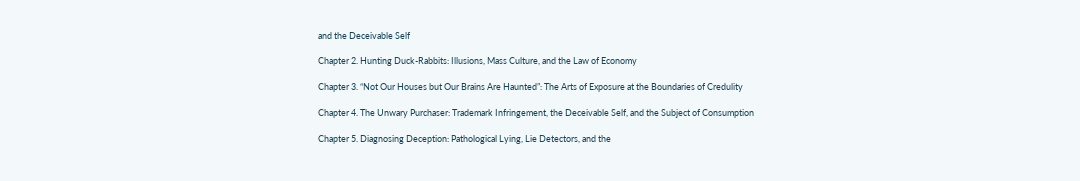and the Deceivable Self

Chapter 2. Hunting Duck-Rabbits: Illusions, Mass Culture, and the Law of Economy

Chapter 3. “Not Our Houses but Our Brains Are Haunted”: The Arts of Exposure at the Boundaries of Credulity

Chapter 4. The Unwary Purchaser: Trademark Infringement, the Deceivable Self, and the Subject of Consumption

Chapter 5. Diagnosing Deception: Pathological Lying, Lie Detectors, and the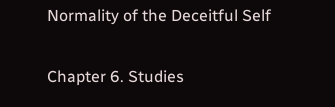Normality of the Deceitful Self

Chapter 6. Studies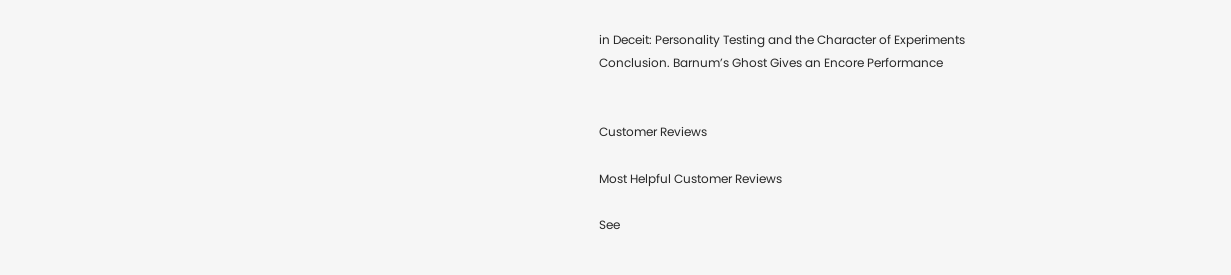in Deceit: Personality Testing and the Character of Experiments
Conclusion. Barnum’s Ghost Gives an Encore Performance


Customer Reviews

Most Helpful Customer Reviews

See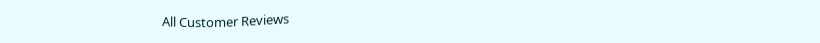All Customer Reviews